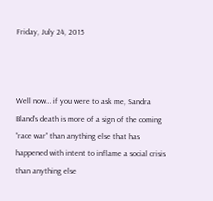Friday, July 24, 2015



Well now… if you were to ask me, Sandra Bland’s death is more of a sign of the coming “race war” than anything else that has happened with intent to inflame a social crisis than anything else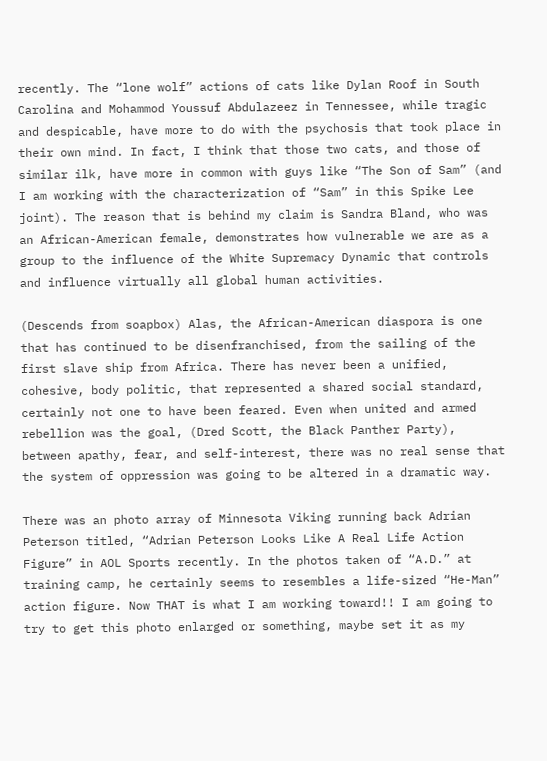recently. The “lone wolf” actions of cats like Dylan Roof in South Carolina and Mohammod Youssuf Abdulazeez in Tennessee, while tragic and despicable, have more to do with the psychosis that took place in their own mind. In fact, I think that those two cats, and those of similar ilk, have more in common with guys like “The Son of Sam” (and I am working with the characterization of “Sam” in this Spike Lee joint). The reason that is behind my claim is Sandra Bland, who was an African-American female, demonstrates how vulnerable we are as a group to the influence of the White Supremacy Dynamic that controls and influence virtually all global human activities.

(Descends from soapbox) Alas, the African-American diaspora is one that has continued to be disenfranchised, from the sailing of the first slave ship from Africa. There has never been a unified, cohesive, body politic, that represented a shared social standard, certainly not one to have been feared. Even when united and armed rebellion was the goal, (Dred Scott, the Black Panther Party), between apathy, fear, and self-interest, there was no real sense that the system of oppression was going to be altered in a dramatic way.

There was an photo array of Minnesota Viking running back Adrian Peterson titled, “Adrian Peterson Looks Like A Real Life Action Figure” in AOL Sports recently. In the photos taken of “A.D.” at training camp, he certainly seems to resembles a life-sized “He-Man” action figure. Now THAT is what I am working toward!! I am going to try to get this photo enlarged or something, maybe set it as my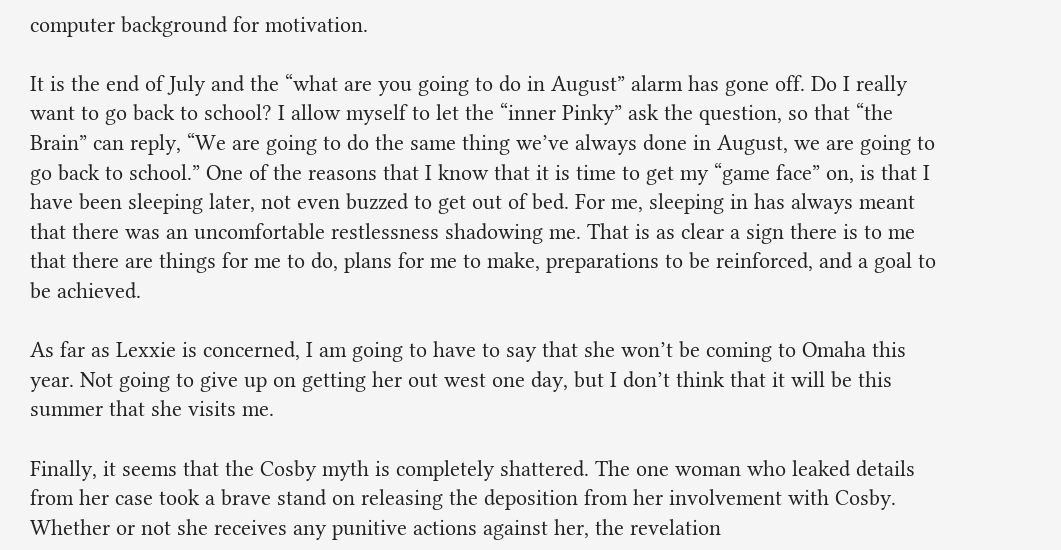computer background for motivation.

It is the end of July and the “what are you going to do in August” alarm has gone off. Do I really want to go back to school? I allow myself to let the “inner Pinky” ask the question, so that “the Brain” can reply, “We are going to do the same thing we’ve always done in August, we are going to go back to school.” One of the reasons that I know that it is time to get my “game face” on, is that I have been sleeping later, not even buzzed to get out of bed. For me, sleeping in has always meant that there was an uncomfortable restlessness shadowing me. That is as clear a sign there is to me that there are things for me to do, plans for me to make, preparations to be reinforced, and a goal to be achieved.

As far as Lexxie is concerned, I am going to have to say that she won’t be coming to Omaha this year. Not going to give up on getting her out west one day, but I don’t think that it will be this summer that she visits me.

Finally, it seems that the Cosby myth is completely shattered. The one woman who leaked details from her case took a brave stand on releasing the deposition from her involvement with Cosby. Whether or not she receives any punitive actions against her, the revelation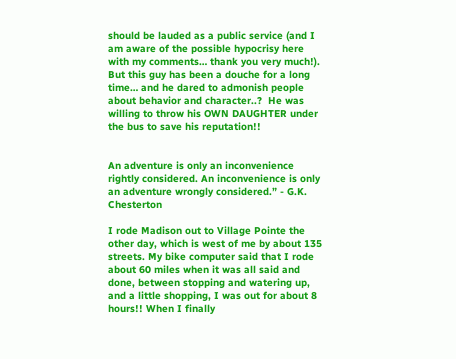should be lauded as a public service (and I am aware of the possible hypocrisy here with my comments… thank you very much!). But this guy has been a douche for a long time… and he dared to admonish people about behavior and character..?  He was willing to throw his OWN DAUGHTER under the bus to save his reputation!!


An adventure is only an inconvenience rightly considered. An inconvenience is only an adventure wrongly considered.” - G.K. Chesterton

I rode Madison out to Village Pointe the other day, which is west of me by about 135 streets. My bike computer said that I rode about 60 miles when it was all said and done, between stopping and watering up, and a little shopping, I was out for about 8 hours!! When I finally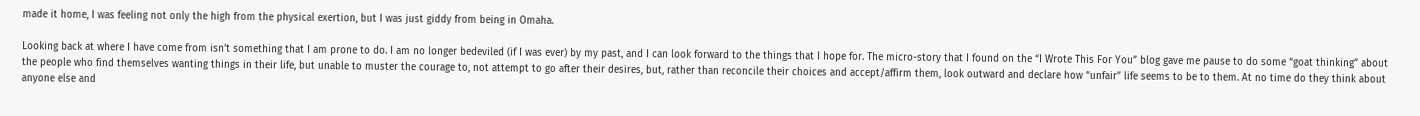made it home, I was feeling not only the high from the physical exertion, but I was just giddy from being in Omaha.

Looking back at where I have come from isn’t something that I am prone to do. I am no longer bedeviled (if I was ever) by my past, and I can look forward to the things that I hope for. The micro-story that I found on the “I Wrote This For You” blog gave me pause to do some “goat thinking” about the people who find themselves wanting things in their life, but unable to muster the courage to, not attempt to go after their desires, but, rather than reconcile their choices and accept/affirm them, look outward and declare how “unfair” life seems to be to them. At no time do they think about anyone else and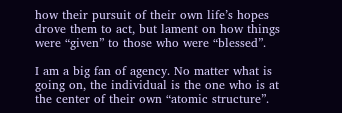how their pursuit of their own life’s hopes drove them to act, but lament on how things were “given” to those who were “blessed”.

I am a big fan of agency. No matter what is going on, the individual is the one who is at the center of their own “atomic structure”.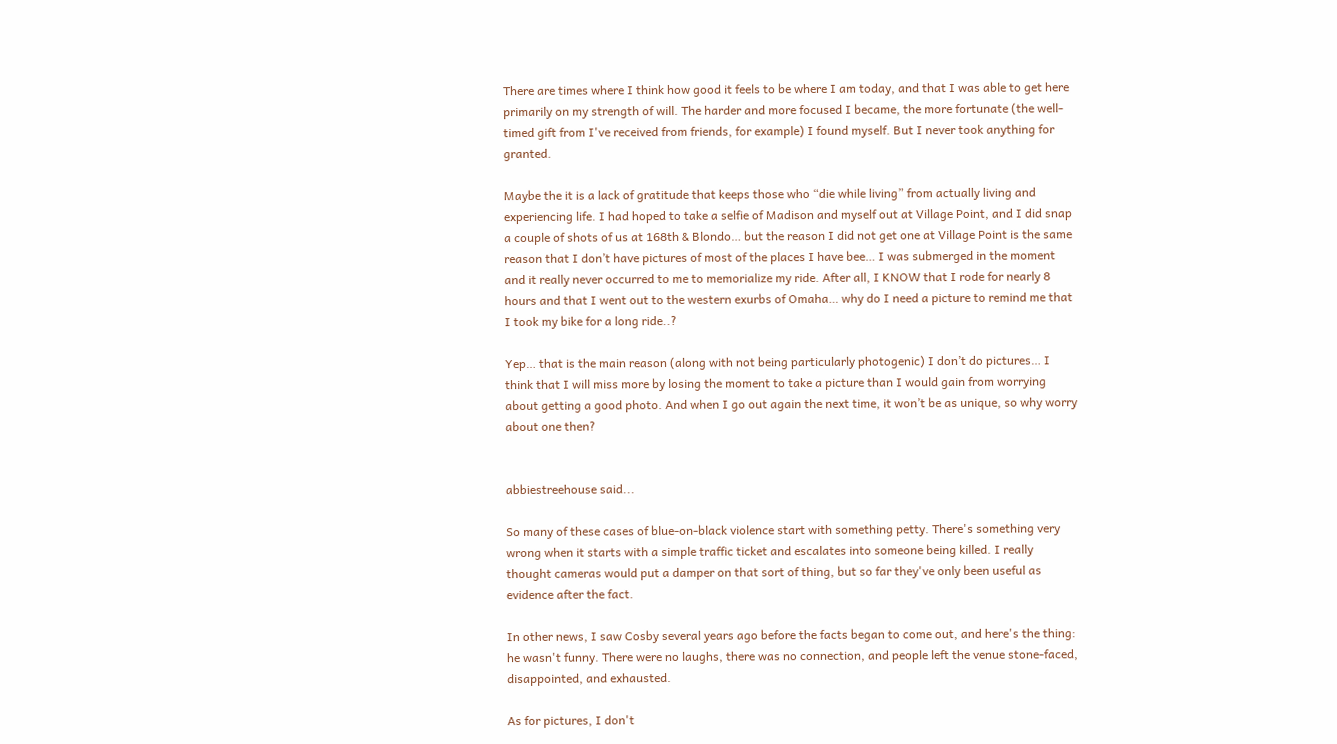There are times where I think how good it feels to be where I am today, and that I was able to get here primarily on my strength of will. The harder and more focused I became, the more fortunate (the well-timed gift from I've received from friends, for example) I found myself. But I never took anything for granted.

Maybe the it is a lack of gratitude that keeps those who “die while living” from actually living and experiencing life. I had hoped to take a selfie of Madison and myself out at Village Point, and I did snap a couple of shots of us at 168th & Blondo… but the reason I did not get one at Village Point is the same reason that I don’t have pictures of most of the places I have bee… I was submerged in the moment and it really never occurred to me to memorialize my ride. After all, I KNOW that I rode for nearly 8 hours and that I went out to the western exurbs of Omaha… why do I need a picture to remind me that I took my bike for a long ride..?

Yep… that is the main reason (along with not being particularly photogenic) I don’t do pictures… I think that I will miss more by losing the moment to take a picture than I would gain from worrying about getting a good photo. And when I go out again the next time, it won’t be as unique, so why worry about one then?


abbiestreehouse said...

So many of these cases of blue-on-black violence start with something petty. There's something very wrong when it starts with a simple traffic ticket and escalates into someone being killed. I really thought cameras would put a damper on that sort of thing, but so far they've only been useful as evidence after the fact.

In other news, I saw Cosby several years ago before the facts began to come out, and here's the thing: he wasn't funny. There were no laughs, there was no connection, and people left the venue stone-faced, disappointed, and exhausted.

As for pictures, I don't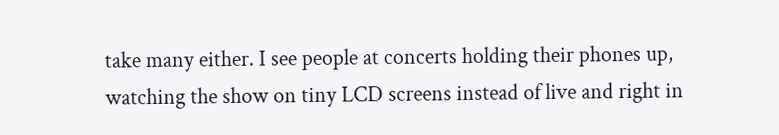take many either. I see people at concerts holding their phones up, watching the show on tiny LCD screens instead of live and right in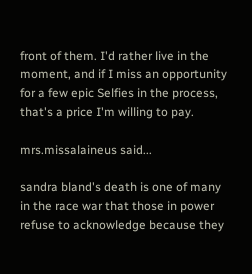front of them. I'd rather live in the moment, and if I miss an opportunity for a few epic Selfies in the process, that's a price I'm willing to pay.

mrs.missalaineus said...

sandra bland's death is one of many in the race war that those in power refuse to acknowledge because they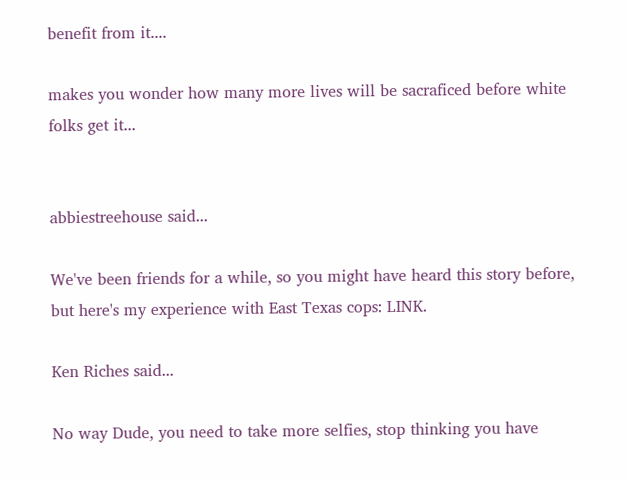benefit from it....

makes you wonder how many more lives will be sacraficed before white folks get it...


abbiestreehouse said...

We've been friends for a while, so you might have heard this story before, but here's my experience with East Texas cops: LINK.

Ken Riches said...

No way Dude, you need to take more selfies, stop thinking you have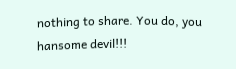nothing to share. You do, you hansome devil!!!